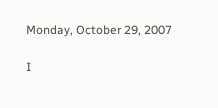Monday, October 29, 2007

I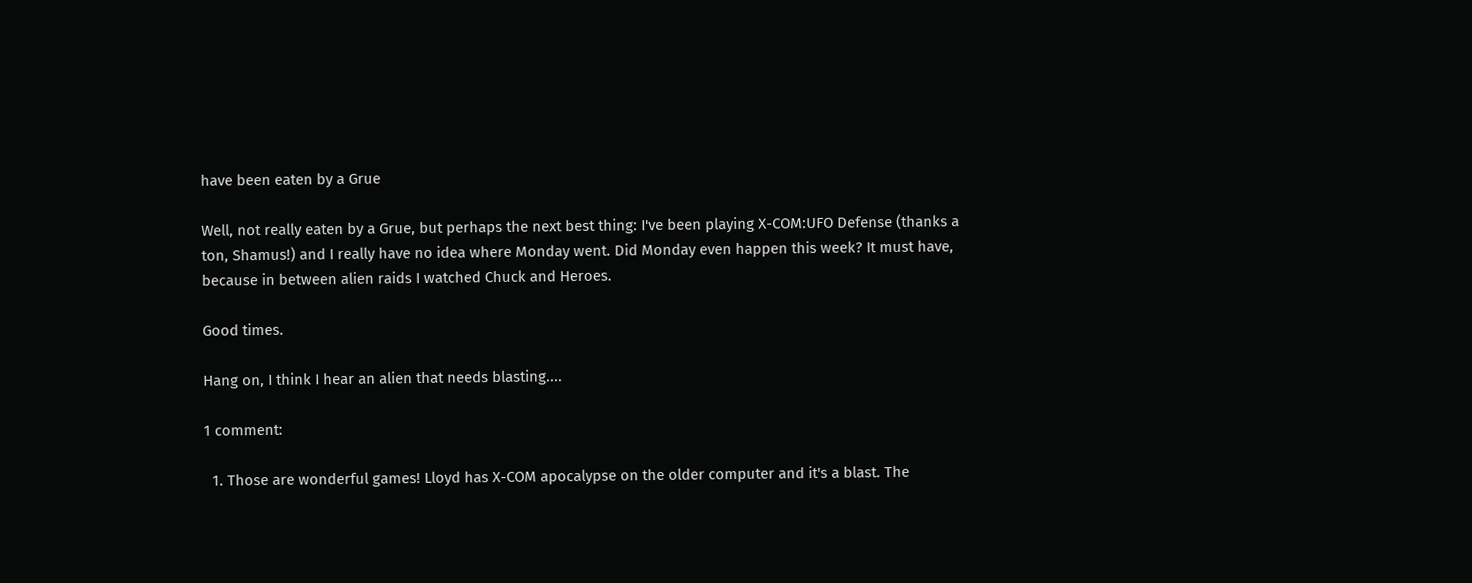have been eaten by a Grue

Well, not really eaten by a Grue, but perhaps the next best thing: I've been playing X-COM:UFO Defense (thanks a ton, Shamus!) and I really have no idea where Monday went. Did Monday even happen this week? It must have, because in between alien raids I watched Chuck and Heroes.

Good times.

Hang on, I think I hear an alien that needs blasting....

1 comment:

  1. Those are wonderful games! Lloyd has X-COM apocalypse on the older computer and it's a blast. The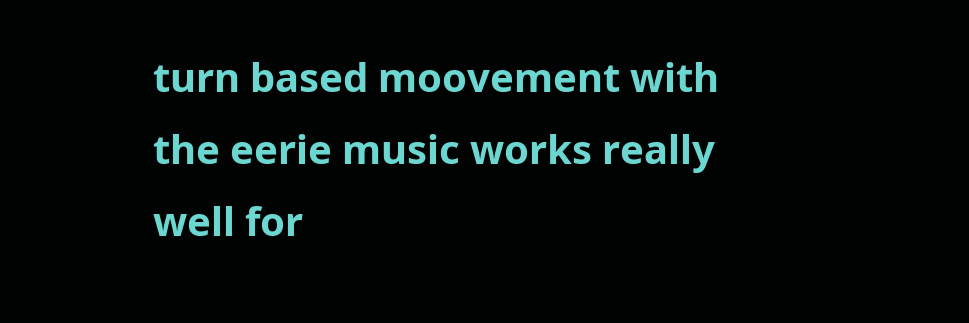turn based moovement with the eerie music works really well for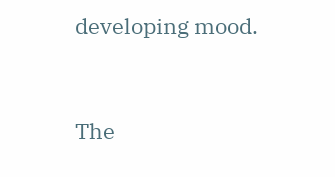developing mood.


The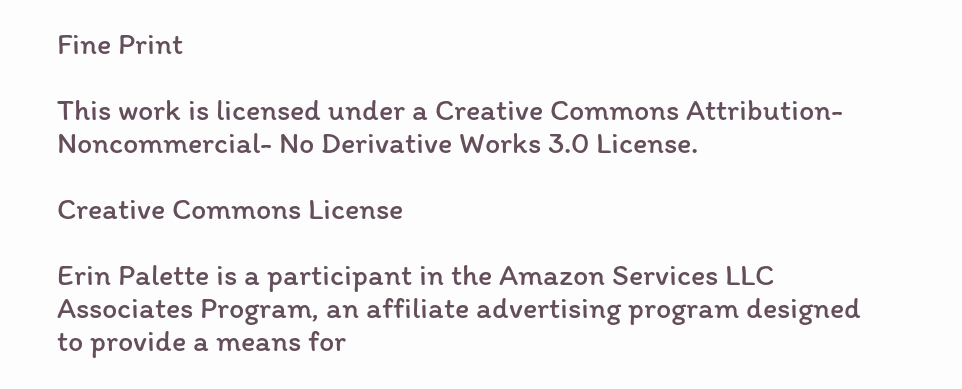Fine Print

This work is licensed under a Creative Commons Attribution- Noncommercial- No Derivative Works 3.0 License.

Creative Commons License

Erin Palette is a participant in the Amazon Services LLC Associates Program, an affiliate advertising program designed to provide a means for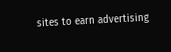sites to earn advertising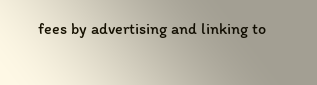fees by advertising and linking to